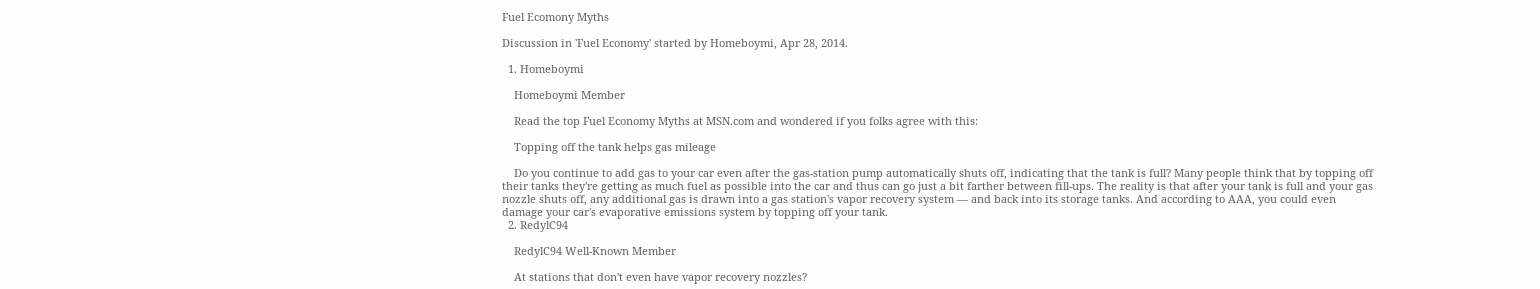Fuel Ecomony Myths

Discussion in 'Fuel Economy' started by Homeboymi, Apr 28, 2014.

  1. Homeboymi

    Homeboymi Member

    Read the top Fuel Economy Myths at MSN.com and wondered if you folks agree with this:

    Topping off the tank helps gas mileage

    Do you continue to add gas to your car even after the gas-station pump automatically shuts off, indicating that the tank is full? Many people think that by topping off their tanks they're getting as much fuel as possible into the car and thus can go just a bit farther between fill-ups. The reality is that after your tank is full and your gas nozzle shuts off, any additional gas is drawn into a gas station's vapor recovery system — and back into its storage tanks. And according to AAA, you could even damage your car's evaporative emissions system by topping off your tank.
  2. RedylC94

    RedylC94 Well-Known Member

    At stations that don't even have vapor recovery nozzles?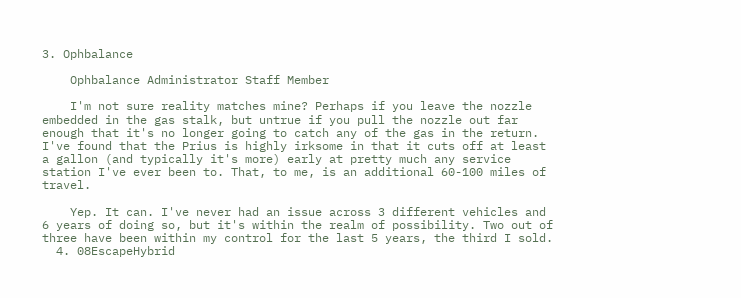3. Ophbalance

    Ophbalance Administrator Staff Member

    I'm not sure reality matches mine? Perhaps if you leave the nozzle embedded in the gas stalk, but untrue if you pull the nozzle out far enough that it's no longer going to catch any of the gas in the return. I've found that the Prius is highly irksome in that it cuts off at least a gallon (and typically it's more) early at pretty much any service station I've ever been to. That, to me, is an additional 60-100 miles of travel.

    Yep. It can. I've never had an issue across 3 different vehicles and 6 years of doing so, but it's within the realm of possibility. Two out of three have been within my control for the last 5 years, the third I sold.
  4. 08EscapeHybrid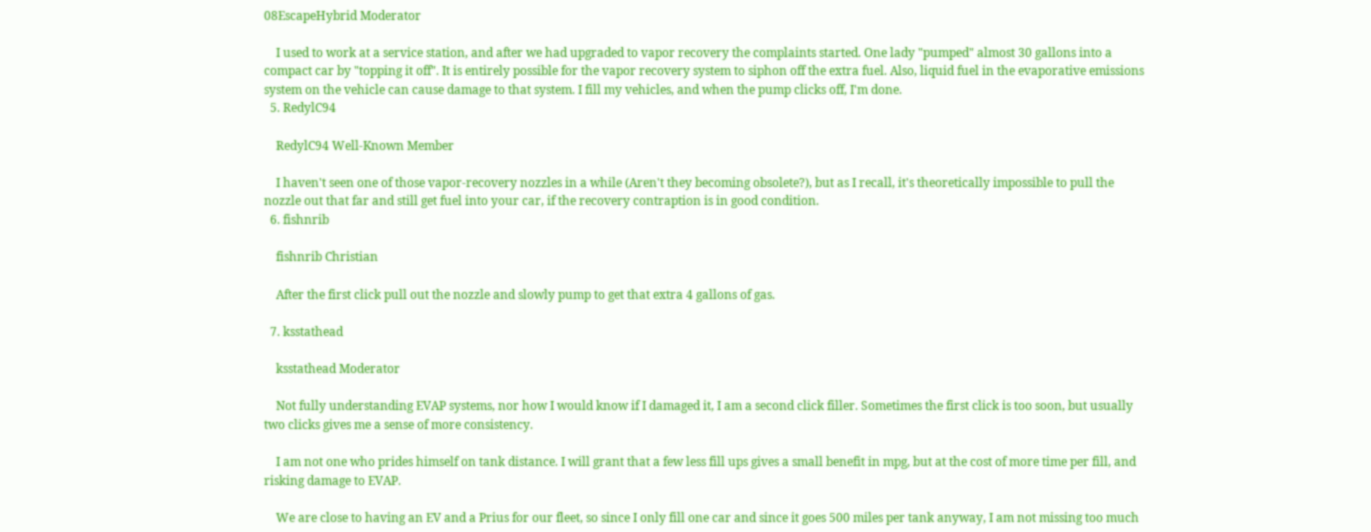08EscapeHybrid Moderator

    I used to work at a service station, and after we had upgraded to vapor recovery the complaints started. One lady "pumped" almost 30 gallons into a compact car by "topping it off". It is entirely possible for the vapor recovery system to siphon off the extra fuel. Also, liquid fuel in the evaporative emissions system on the vehicle can cause damage to that system. I fill my vehicles, and when the pump clicks off, I'm done.
  5. RedylC94

    RedylC94 Well-Known Member

    I haven't seen one of those vapor-recovery nozzles in a while (Aren't they becoming obsolete?), but as I recall, it's theoretically impossible to pull the nozzle out that far and still get fuel into your car, if the recovery contraption is in good condition.
  6. fishnrib

    fishnrib Christian

    After the first click pull out the nozzle and slowly pump to get that extra 4 gallons of gas.

  7. ksstathead

    ksstathead Moderator

    Not fully understanding EVAP systems, nor how I would know if I damaged it, I am a second click filler. Sometimes the first click is too soon, but usually two clicks gives me a sense of more consistency.

    I am not one who prides himself on tank distance. I will grant that a few less fill ups gives a small benefit in mpg, but at the cost of more time per fill, and risking damage to EVAP.

    We are close to having an EV and a Prius for our fleet, so since I only fill one car and since it goes 500 miles per tank anyway, I am not missing too much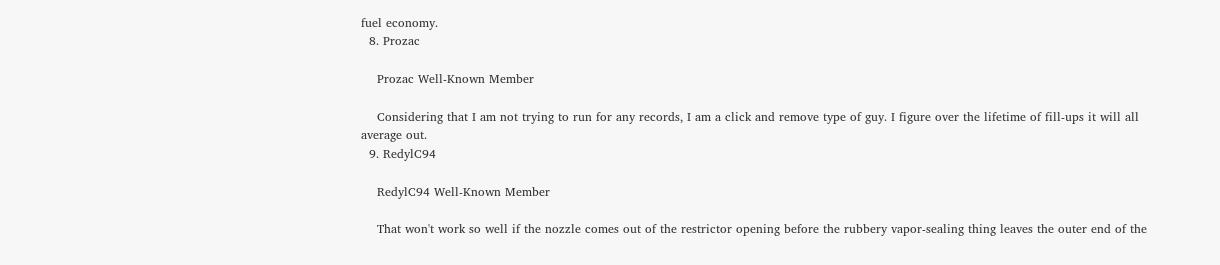fuel economy.
  8. Prozac

    Prozac Well-Known Member

    Considering that I am not trying to run for any records, I am a click and remove type of guy. I figure over the lifetime of fill-ups it will all average out.
  9. RedylC94

    RedylC94 Well-Known Member

    That won't work so well if the nozzle comes out of the restrictor opening before the rubbery vapor-sealing thing leaves the outer end of the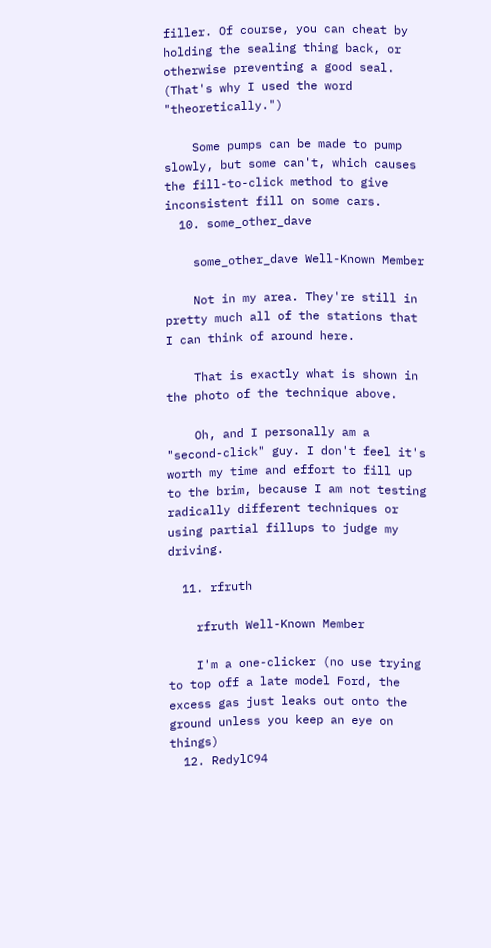filler. Of course, you can cheat by holding the sealing thing back, or otherwise preventing a good seal. (That's why I used the word "theoretically.")

    Some pumps can be made to pump slowly, but some can't, which causes the fill-to-click method to give inconsistent fill on some cars.
  10. some_other_dave

    some_other_dave Well-Known Member

    Not in my area. They're still in pretty much all of the stations that I can think of around here.

    That is exactly what is shown in the photo of the technique above.

    Oh, and I personally am a "second-click" guy. I don't feel it's worth my time and effort to fill up to the brim, because I am not testing radically different techniques or using partial fillups to judge my driving.

  11. rfruth

    rfruth Well-Known Member

    I'm a one-clicker (no use trying to top off a late model Ford, the excess gas just leaks out onto the ground unless you keep an eye on things)
  12. RedylC94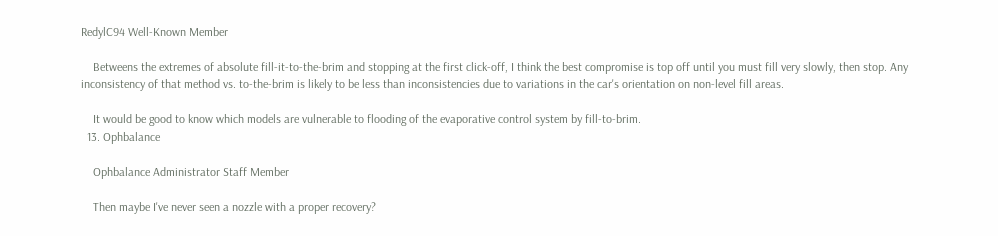RedylC94 Well-Known Member

    Betweens the extremes of absolute fill-it-to-the-brim and stopping at the first click-off, I think the best compromise is top off until you must fill very slowly, then stop. Any inconsistency of that method vs. to-the-brim is likely to be less than inconsistencies due to variations in the car's orientation on non-level fill areas.

    It would be good to know which models are vulnerable to flooding of the evaporative control system by fill-to-brim.
  13. Ophbalance

    Ophbalance Administrator Staff Member

    Then maybe I've never seen a nozzle with a proper recovery?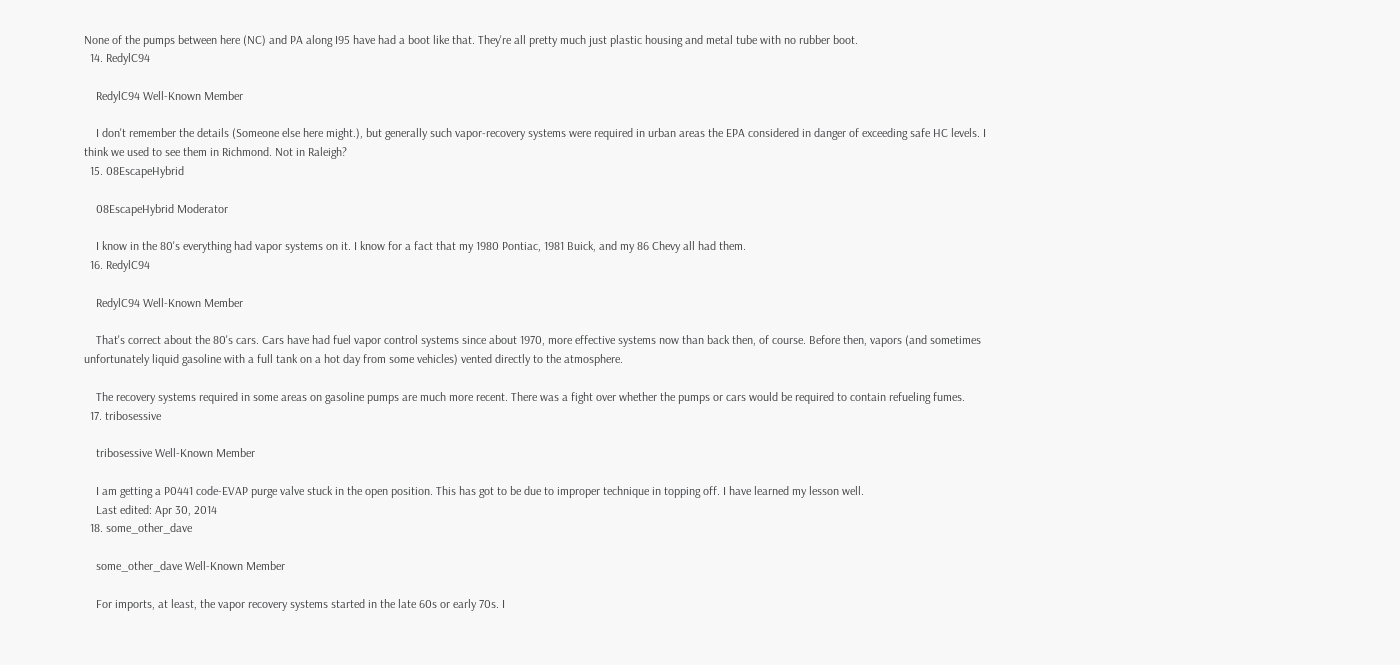None of the pumps between here (NC) and PA along I95 have had a boot like that. They're all pretty much just plastic housing and metal tube with no rubber boot.
  14. RedylC94

    RedylC94 Well-Known Member

    I don't remember the details (Someone else here might.), but generally such vapor-recovery systems were required in urban areas the EPA considered in danger of exceeding safe HC levels. I think we used to see them in Richmond. Not in Raleigh?
  15. 08EscapeHybrid

    08EscapeHybrid Moderator

    I know in the 80's everything had vapor systems on it. I know for a fact that my 1980 Pontiac, 1981 Buick, and my 86 Chevy all had them.
  16. RedylC94

    RedylC94 Well-Known Member

    That's correct about the 80's cars. Cars have had fuel vapor control systems since about 1970, more effective systems now than back then, of course. Before then, vapors (and sometimes unfortunately liquid gasoline with a full tank on a hot day from some vehicles) vented directly to the atmosphere.

    The recovery systems required in some areas on gasoline pumps are much more recent. There was a fight over whether the pumps or cars would be required to contain refueling fumes.
  17. tribosessive

    tribosessive Well-Known Member

    I am getting a P0441 code-EVAP purge valve stuck in the open position. This has got to be due to improper technique in topping off. I have learned my lesson well.
    Last edited: Apr 30, 2014
  18. some_other_dave

    some_other_dave Well-Known Member

    For imports, at least, the vapor recovery systems started in the late 60s or early 70s. I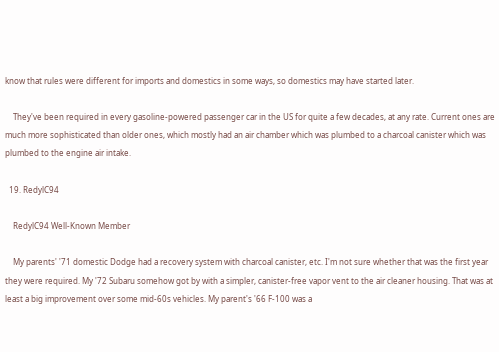know that rules were different for imports and domestics in some ways, so domestics may have started later.

    They've been required in every gasoline-powered passenger car in the US for quite a few decades, at any rate. Current ones are much more sophisticated than older ones, which mostly had an air chamber which was plumbed to a charcoal canister which was plumbed to the engine air intake.

  19. RedylC94

    RedylC94 Well-Known Member

    My parents' '71 domestic Dodge had a recovery system with charcoal canister, etc. I'm not sure whether that was the first year they were required. My '72 Subaru somehow got by with a simpler, canister-free vapor vent to the air cleaner housing. That was at least a big improvement over some mid-60s vehicles. My parent's '66 F-100 was a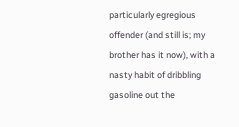particularly egregious offender (and still is; my brother has it now), with a nasty habit of dribbling gasoline out the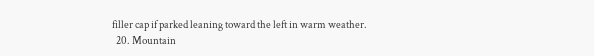filler cap if parked leaning toward the left in warm weather.
  20. Mountain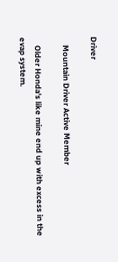Driver

    Mountain Driver Active Member

    Older Honda's like mine end up with excess in the evap system.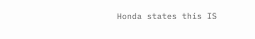Honda states this IS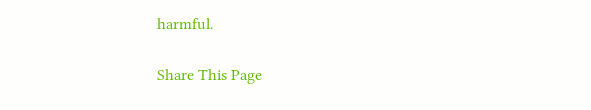harmful.

Share This Page